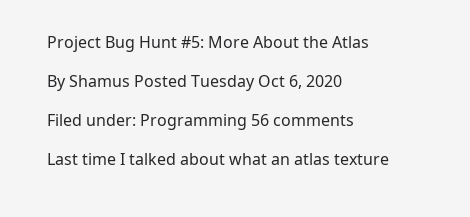Project Bug Hunt #5: More About the Atlas

By Shamus Posted Tuesday Oct 6, 2020

Filed under: Programming 56 comments

Last time I talked about what an atlas texture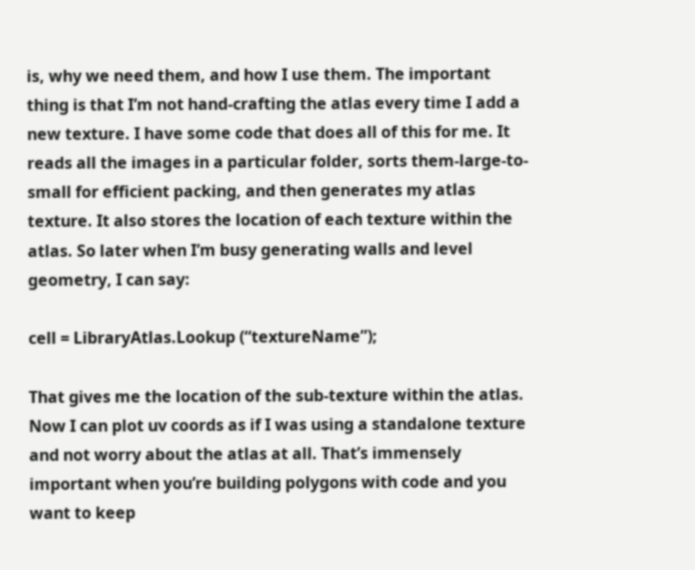is, why we need them, and how I use them. The important thing is that I’m not hand-crafting the atlas every time I add a new texture. I have some code that does all of this for me. It reads all the images in a particular folder, sorts them-large-to-small for efficient packing, and then generates my atlas texture. It also stores the location of each texture within the atlas. So later when I’m busy generating walls and level geometry, I can say:

cell = LibraryAtlas.Lookup (“textureName”);

That gives me the location of the sub-texture within the atlas. Now I can plot uv coords as if I was using a standalone texture and not worry about the atlas at all. That’s immensely important when you’re building polygons with code and you want to keep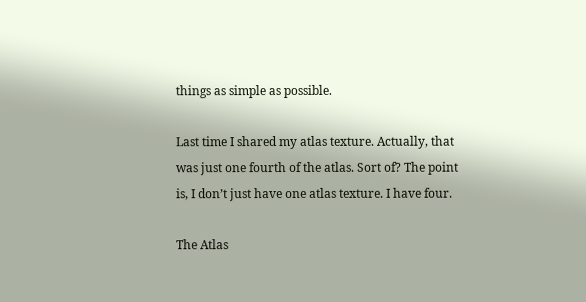things as simple as possible.

Last time I shared my atlas texture. Actually, that was just one fourth of the atlas. Sort of? The point is, I don’t just have one atlas texture. I have four.

The Atlas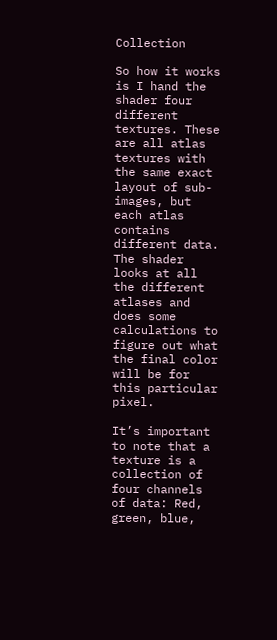Collection

So how it works is I hand the shader four different textures. These are all atlas textures with the same exact layout of sub-images, but each atlas contains different data. The shader looks at all the different atlases and does some calculations to figure out what the final color will be for this particular pixel.

It’s important to note that a texture is a collection of four channels of data: Red, green, blue,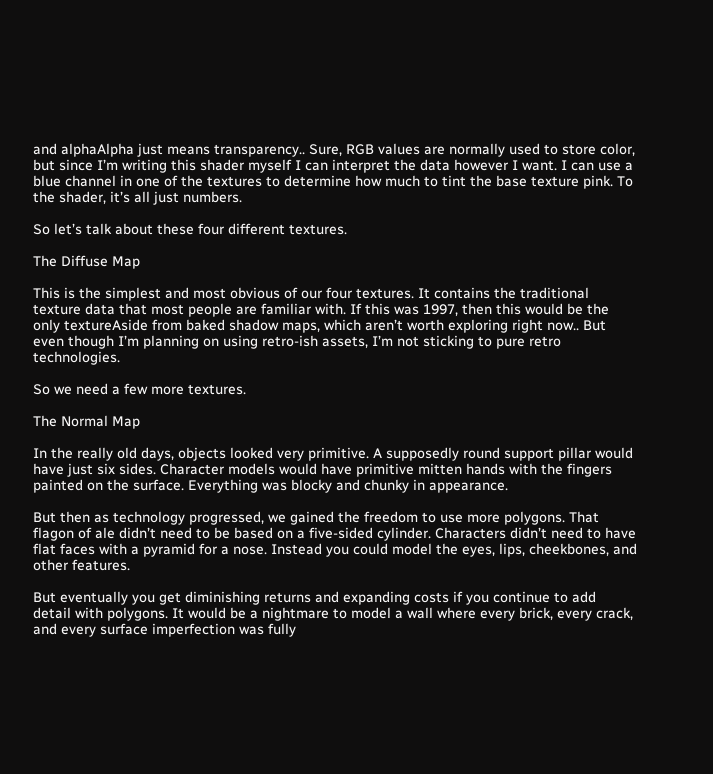and alphaAlpha just means transparency.. Sure, RGB values are normally used to store color, but since I’m writing this shader myself I can interpret the data however I want. I can use a blue channel in one of the textures to determine how much to tint the base texture pink. To the shader, it’s all just numbers.

So let’s talk about these four different textures.

The Diffuse Map

This is the simplest and most obvious of our four textures. It contains the traditional texture data that most people are familiar with. If this was 1997, then this would be the only textureAside from baked shadow maps, which aren’t worth exploring right now.. But even though I’m planning on using retro-ish assets, I’m not sticking to pure retro technologies.

So we need a few more textures.

The Normal Map

In the really old days, objects looked very primitive. A supposedly round support pillar would have just six sides. Character models would have primitive mitten hands with the fingers painted on the surface. Everything was blocky and chunky in appearance.

But then as technology progressed, we gained the freedom to use more polygons. That flagon of ale didn’t need to be based on a five-sided cylinder. Characters didn’t need to have flat faces with a pyramid for a nose. Instead you could model the eyes, lips, cheekbones, and other features.

But eventually you get diminishing returns and expanding costs if you continue to add detail with polygons. It would be a nightmare to model a wall where every brick, every crack, and every surface imperfection was fully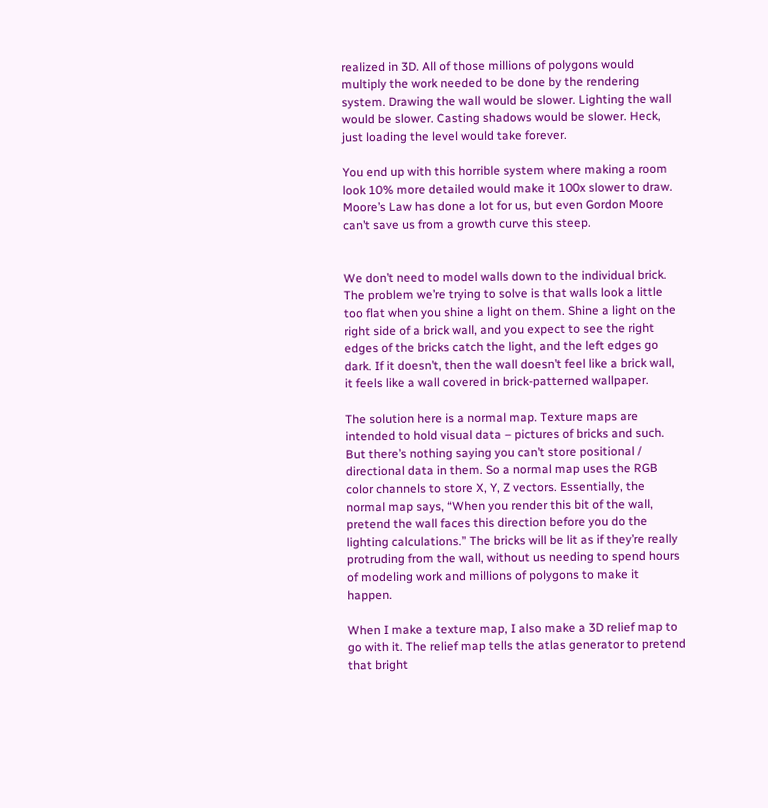realized in 3D. All of those millions of polygons would multiply the work needed to be done by the rendering system. Drawing the wall would be slower. Lighting the wall would be slower. Casting shadows would be slower. Heck, just loading the level would take forever.

You end up with this horrible system where making a room look 10% more detailed would make it 100x slower to draw. Moore’s Law has done a lot for us, but even Gordon Moore can’t save us from a growth curve this steep.


We don’t need to model walls down to the individual brick. The problem we’re trying to solve is that walls look a little too flat when you shine a light on them. Shine a light on the right side of a brick wall, and you expect to see the right edges of the bricks catch the light, and the left edges go dark. If it doesn’t, then the wall doesn’t feel like a brick wall, it feels like a wall covered in brick-patterned wallpaper.

The solution here is a normal map. Texture maps are intended to hold visual data – pictures of bricks and such. But there’s nothing saying you can’t store positional / directional data in them. So a normal map uses the RGB color channels to store X, Y, Z vectors. Essentially, the normal map says, “When you render this bit of the wall, pretend the wall faces this direction before you do the lighting calculations.” The bricks will be lit as if they’re really protruding from the wall, without us needing to spend hours of modeling work and millions of polygons to make it happen.

When I make a texture map, I also make a 3D relief map to go with it. The relief map tells the atlas generator to pretend that bright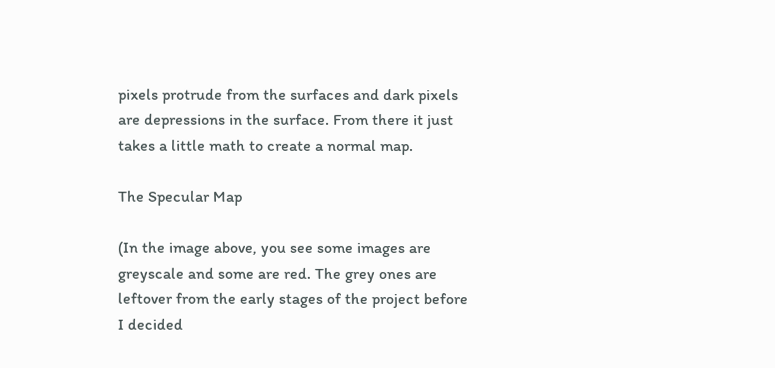pixels protrude from the surfaces and dark pixels are depressions in the surface. From there it just takes a little math to create a normal map.

The Specular Map

(In the image above, you see some images are greyscale and some are red. The grey ones are leftover from the early stages of the project before I decided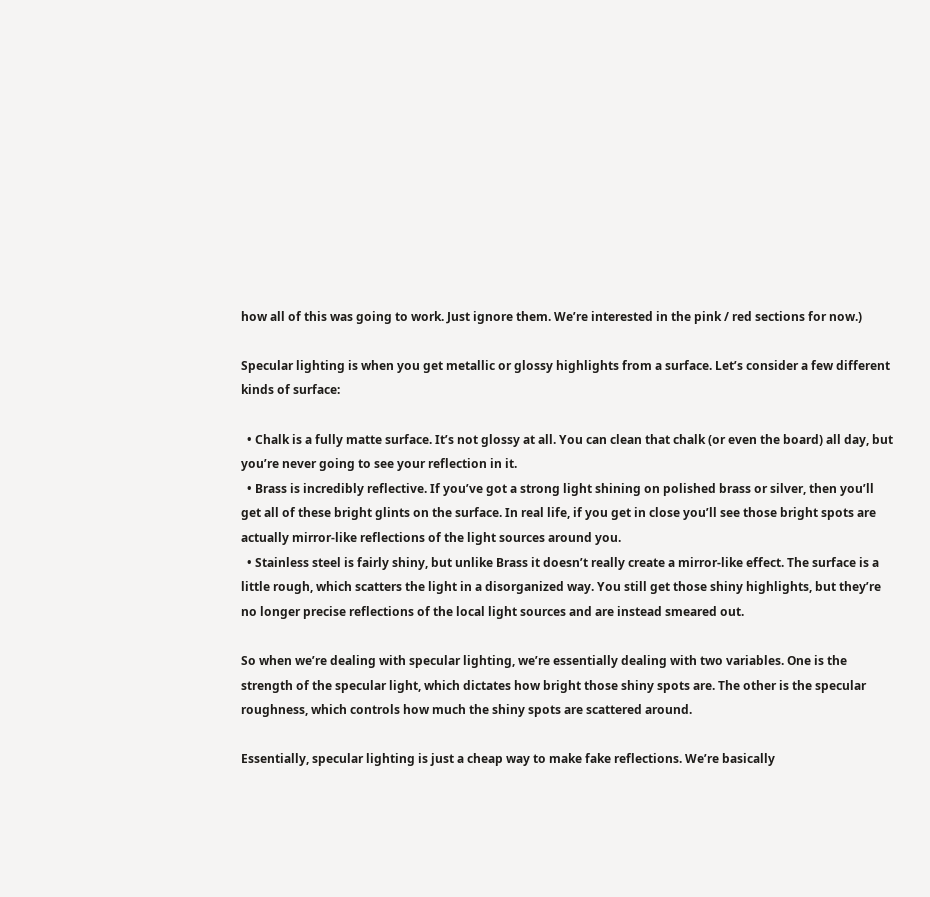how all of this was going to work. Just ignore them. We’re interested in the pink / red sections for now.)

Specular lighting is when you get metallic or glossy highlights from a surface. Let’s consider a few different kinds of surface:

  • Chalk is a fully matte surface. It’s not glossy at all. You can clean that chalk (or even the board) all day, but you’re never going to see your reflection in it.
  • Brass is incredibly reflective. If you’ve got a strong light shining on polished brass or silver, then you’ll get all of these bright glints on the surface. In real life, if you get in close you’ll see those bright spots are actually mirror-like reflections of the light sources around you.
  • Stainless steel is fairly shiny, but unlike Brass it doesn’t really create a mirror-like effect. The surface is a little rough, which scatters the light in a disorganized way. You still get those shiny highlights, but they’re no longer precise reflections of the local light sources and are instead smeared out.

So when we’re dealing with specular lighting, we’re essentially dealing with two variables. One is the strength of the specular light, which dictates how bright those shiny spots are. The other is the specular roughness, which controls how much the shiny spots are scattered around.

Essentially, specular lighting is just a cheap way to make fake reflections. We’re basically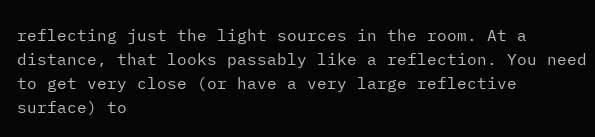reflecting just the light sources in the room. At a distance, that looks passably like a reflection. You need to get very close (or have a very large reflective surface) to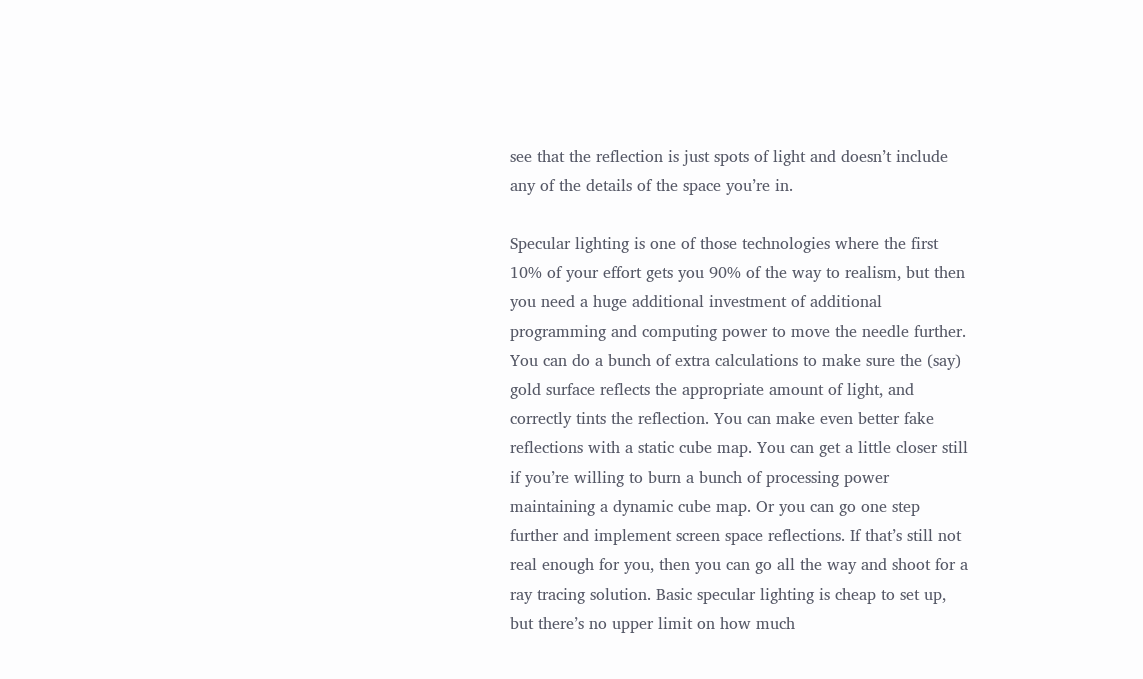see that the reflection is just spots of light and doesn’t include any of the details of the space you’re in.

Specular lighting is one of those technologies where the first 10% of your effort gets you 90% of the way to realism, but then you need a huge additional investment of additional programming and computing power to move the needle further. You can do a bunch of extra calculations to make sure the (say) gold surface reflects the appropriate amount of light, and correctly tints the reflection. You can make even better fake reflections with a static cube map. You can get a little closer still if you’re willing to burn a bunch of processing power maintaining a dynamic cube map. Or you can go one step further and implement screen space reflections. If that’s still not real enough for you, then you can go all the way and shoot for a ray tracing solution. Basic specular lighting is cheap to set up, but there’s no upper limit on how much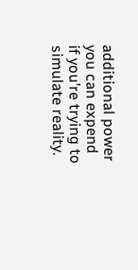additional power you can expend if you’re trying to simulate reality.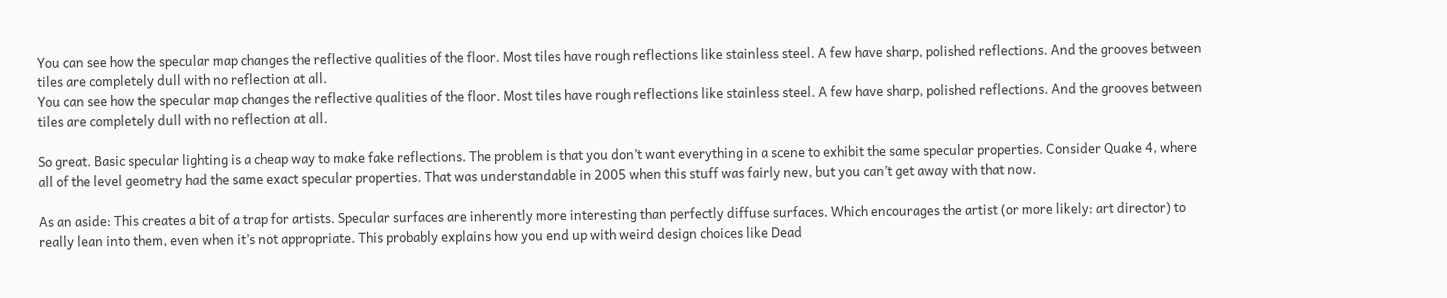You can see how the specular map changes the reflective qualities of the floor. Most tiles have rough reflections like stainless steel. A few have sharp, polished reflections. And the grooves between tiles are completely dull with no reflection at all.
You can see how the specular map changes the reflective qualities of the floor. Most tiles have rough reflections like stainless steel. A few have sharp, polished reflections. And the grooves between tiles are completely dull with no reflection at all.

So great. Basic specular lighting is a cheap way to make fake reflections. The problem is that you don’t want everything in a scene to exhibit the same specular properties. Consider Quake 4, where all of the level geometry had the same exact specular properties. That was understandable in 2005 when this stuff was fairly new, but you can’t get away with that now.

As an aside: This creates a bit of a trap for artists. Specular surfaces are inherently more interesting than perfectly diffuse surfaces. Which encourages the artist (or more likely: art director) to really lean into them, even when it’s not appropriate. This probably explains how you end up with weird design choices like Dead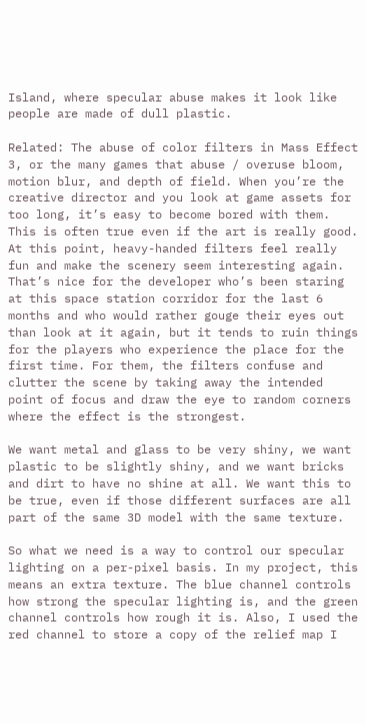Island, where specular abuse makes it look like people are made of dull plastic.

Related: The abuse of color filters in Mass Effect 3, or the many games that abuse / overuse bloom, motion blur, and depth of field. When you’re the creative director and you look at game assets for too long, it’s easy to become bored with them. This is often true even if the art is really good. At this point, heavy-handed filters feel really fun and make the scenery seem interesting again. That’s nice for the developer who’s been staring at this space station corridor for the last 6 months and who would rather gouge their eyes out than look at it again, but it tends to ruin things for the players who experience the place for the first time. For them, the filters confuse and clutter the scene by taking away the intended point of focus and draw the eye to random corners where the effect is the strongest.

We want metal and glass to be very shiny, we want plastic to be slightly shiny, and we want bricks and dirt to have no shine at all. We want this to be true, even if those different surfaces are all part of the same 3D model with the same texture.

So what we need is a way to control our specular lighting on a per-pixel basis. In my project, this means an extra texture. The blue channel controls how strong the specular lighting is, and the green channel controls how rough it is. Also, I used the red channel to store a copy of the relief map I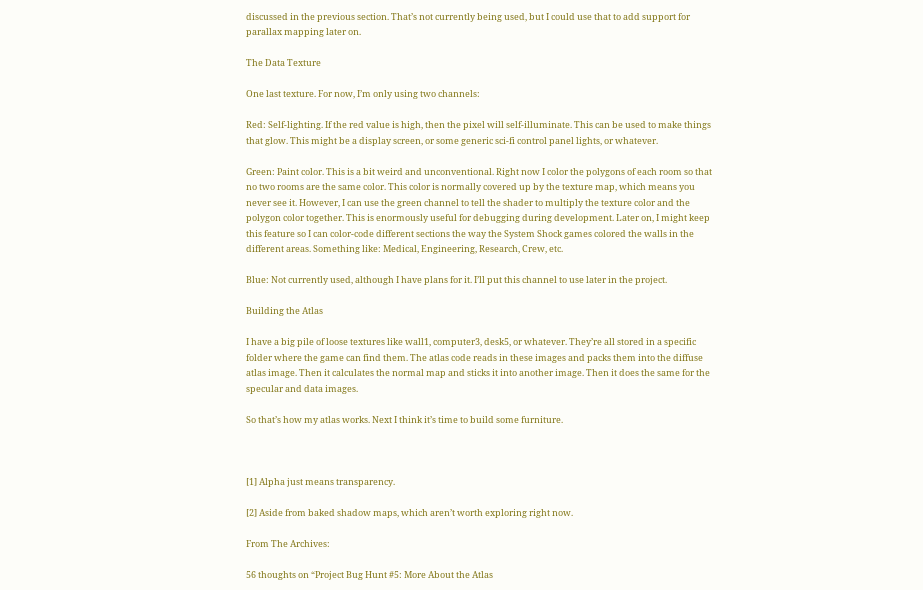discussed in the previous section. That’s not currently being used, but I could use that to add support for parallax mapping later on.

The Data Texture

One last texture. For now, I’m only using two channels:

Red: Self-lighting. If the red value is high, then the pixel will self-illuminate. This can be used to make things that glow. This might be a display screen, or some generic sci-fi control panel lights, or whatever.

Green: Paint color. This is a bit weird and unconventional. Right now I color the polygons of each room so that no two rooms are the same color. This color is normally covered up by the texture map, which means you never see it. However, I can use the green channel to tell the shader to multiply the texture color and the polygon color together. This is enormously useful for debugging during development. Later on, I might keep this feature so I can color-code different sections the way the System Shock games colored the walls in the different areas. Something like: Medical, Engineering, Research, Crew, etc.

Blue: Not currently used, although I have plans for it. I’ll put this channel to use later in the project.

Building the Atlas

I have a big pile of loose textures like wall1, computer3, desk5, or whatever. They’re all stored in a specific folder where the game can find them. The atlas code reads in these images and packs them into the diffuse atlas image. Then it calculates the normal map and sticks it into another image. Then it does the same for the specular and data images.

So that’s how my atlas works. Next I think it’s time to build some furniture.



[1] Alpha just means transparency.

[2] Aside from baked shadow maps, which aren’t worth exploring right now.

From The Archives:

56 thoughts on “Project Bug Hunt #5: More About the Atlas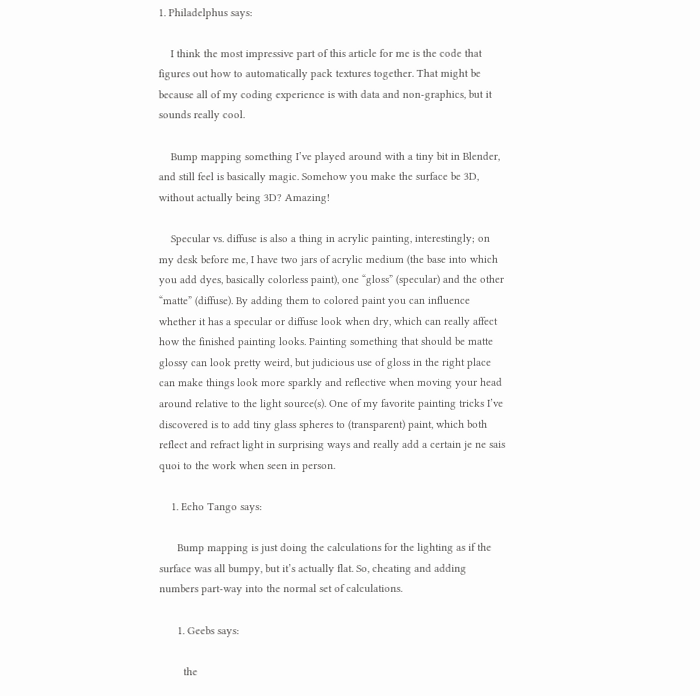1. Philadelphus says:

    I think the most impressive part of this article for me is the code that figures out how to automatically pack textures together. That might be because all of my coding experience is with data and non-graphics, but it sounds really cool.

    Bump mapping something I’ve played around with a tiny bit in Blender, and still feel is basically magic. Somehow you make the surface be 3D, without actually being 3D? Amazing!

    Specular vs. diffuse is also a thing in acrylic painting, interestingly; on my desk before me, I have two jars of acrylic medium (the base into which you add dyes, basically colorless paint), one “gloss” (specular) and the other “matte” (diffuse). By adding them to colored paint you can influence whether it has a specular or diffuse look when dry, which can really affect how the finished painting looks. Painting something that should be matte glossy can look pretty weird, but judicious use of gloss in the right place can make things look more sparkly and reflective when moving your head around relative to the light source(s). One of my favorite painting tricks I’ve discovered is to add tiny glass spheres to (transparent) paint, which both reflect and refract light in surprising ways and really add a certain je ne sais quoi to the work when seen in person.

    1. Echo Tango says:

      Bump mapping is just doing the calculations for the lighting as if the surface was all bumpy, but it’s actually flat. So, cheating and adding numbers part-way into the normal set of calculations.

      1. Geebs says:

        the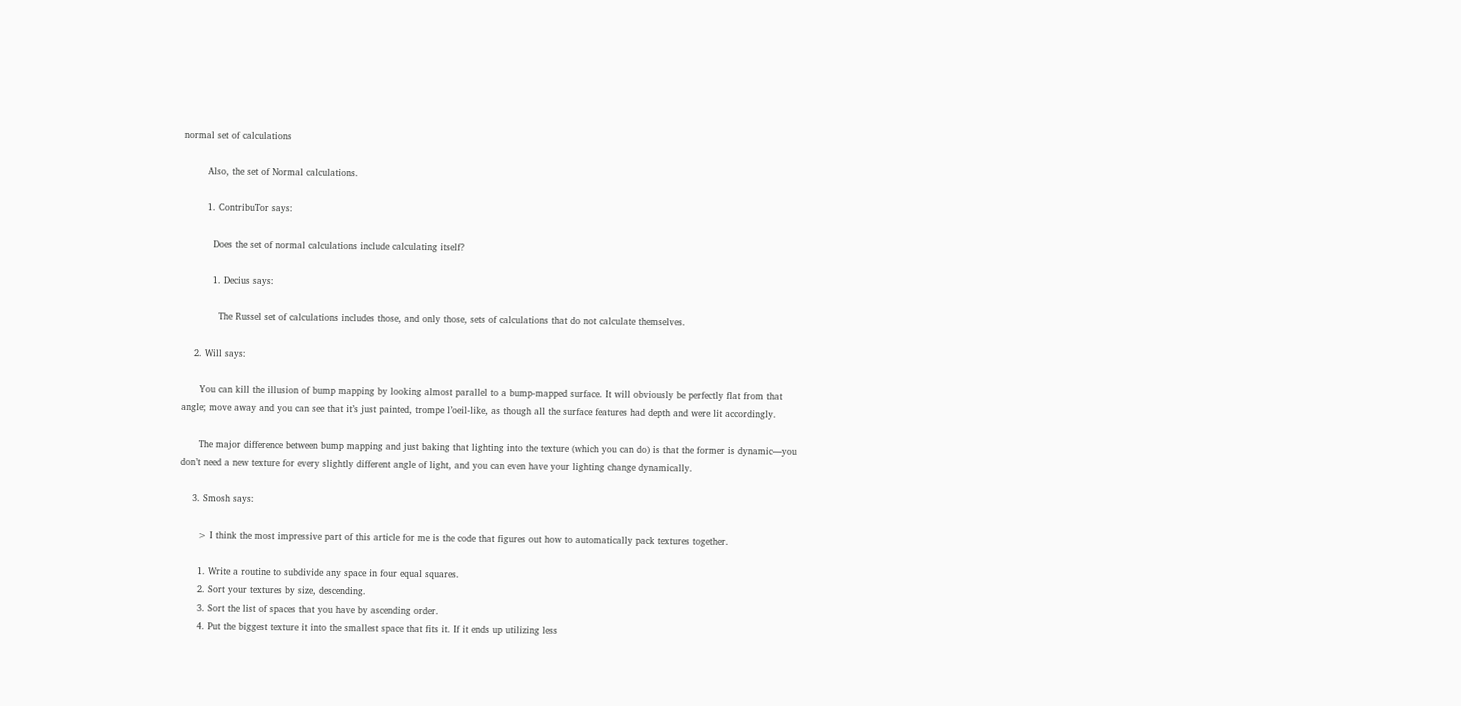normal set of calculations

        Also, the set of Normal calculations.

        1. ContribuTor says:

          Does the set of normal calculations include calculating itself?

          1. Decius says:

            The Russel set of calculations includes those, and only those, sets of calculations that do not calculate themselves.

    2. Will says:

      You can kill the illusion of bump mapping by looking almost parallel to a bump-mapped surface. It will obviously be perfectly flat from that angle; move away and you can see that it’s just painted, trompe l’oeil-like, as though all the surface features had depth and were lit accordingly.

      The major difference between bump mapping and just baking that lighting into the texture (which you can do) is that the former is dynamic—you don’t need a new texture for every slightly different angle of light, and you can even have your lighting change dynamically.

    3. Smosh says:

      > I think the most impressive part of this article for me is the code that figures out how to automatically pack textures together.

      1. Write a routine to subdivide any space in four equal squares.
      2. Sort your textures by size, descending.
      3. Sort the list of spaces that you have by ascending order.
      4. Put the biggest texture it into the smallest space that fits it. If it ends up utilizing less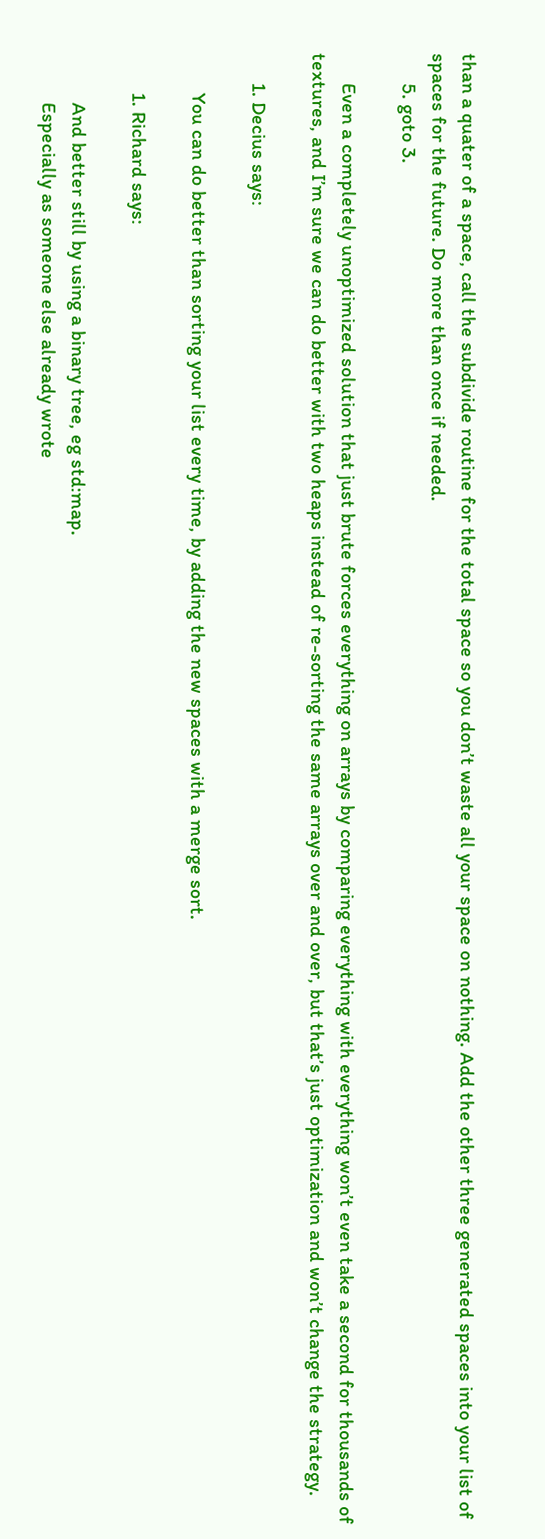than a quater of a space, call the subdivide routine for the total space so you don’t waste all your space on nothing. Add the other three generated spaces into your list of spaces for the future. Do more than once if needed.
      5. goto 3.

      Even a completely unoptimized solution that just brute forces everything on arrays by comparing everything with everything won’t even take a second for thousands of textures, and I’m sure we can do better with two heaps instead of re-sorting the same arrays over and over, but that’s just optimization and won’t change the strategy.

      1. Decius says:

        You can do better than sorting your list every time, by adding the new spaces with a merge sort.

        1. Richard says:

          And better still by using a binary tree, eg std:map.
          Especially as someone else already wrote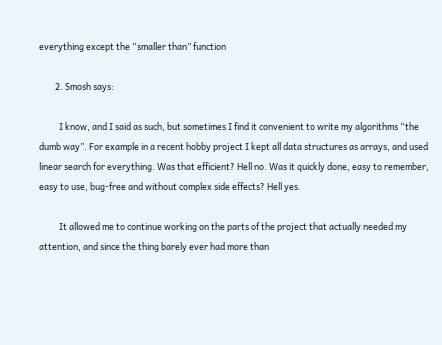everything except the “smaller than” function

        2. Smosh says:

          I know, and I said as such, but sometimes I find it convenient to write my algorithms “the dumb way”. For example in a recent hobby project I kept all data structures as arrays, and used linear search for everything. Was that efficient? Hell no. Was it quickly done, easy to remember, easy to use, bug-free and without complex side effects? Hell yes.

          It allowed me to continue working on the parts of the project that actually needed my attention, and since the thing barely ever had more than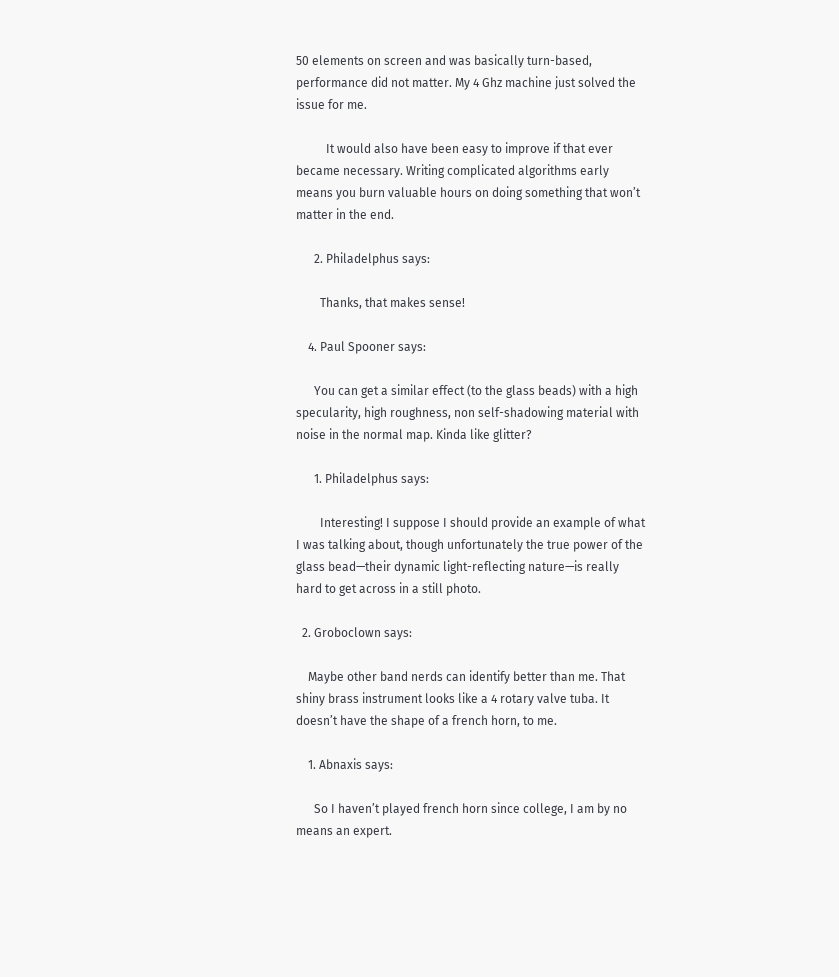50 elements on screen and was basically turn-based, performance did not matter. My 4 Ghz machine just solved the issue for me.

          It would also have been easy to improve if that ever became necessary. Writing complicated algorithms early means you burn valuable hours on doing something that won’t matter in the end.

      2. Philadelphus says:

        Thanks, that makes sense!

    4. Paul Spooner says:

      You can get a similar effect (to the glass beads) with a high specularity, high roughness, non self-shadowing material with noise in the normal map. Kinda like glitter?

      1. Philadelphus says:

        Interesting! I suppose I should provide an example of what I was talking about, though unfortunately the true power of the glass bead—their dynamic light-reflecting nature—is really hard to get across in a still photo.

  2. Groboclown says:

    Maybe other band nerds can identify better than me. That shiny brass instrument looks like a 4 rotary valve tuba. It doesn’t have the shape of a french horn, to me.

    1. Abnaxis says:

      So I haven’t played french horn since college, I am by no means an expert.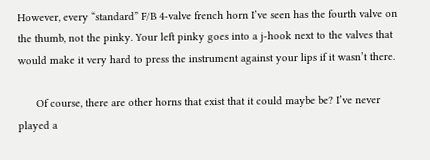However, every “standard” F/B 4-valve french horn I’ve seen has the fourth valve on the thumb, not the pinky. Your left pinky goes into a j-hook next to the valves that would make it very hard to press the instrument against your lips if it wasn’t there.

      Of course, there are other horns that exist that it could maybe be? I’ve never played a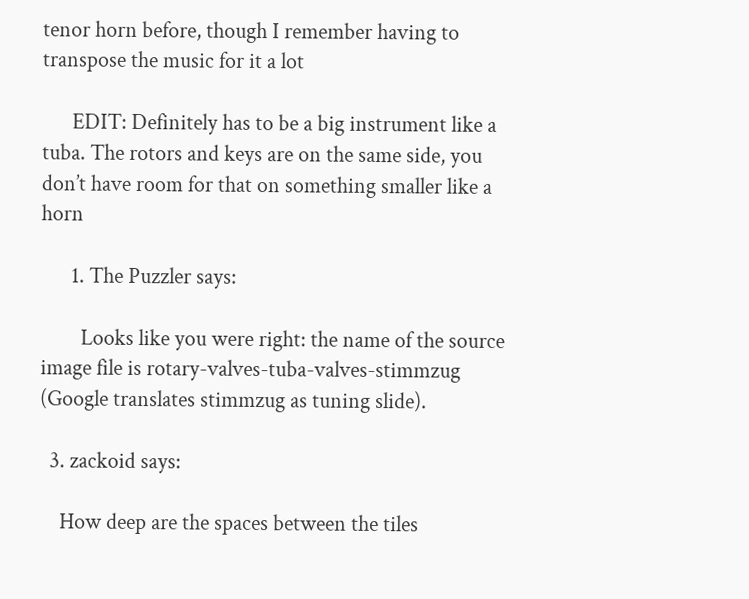tenor horn before, though I remember having to transpose the music for it a lot

      EDIT: Definitely has to be a big instrument like a tuba. The rotors and keys are on the same side, you don’t have room for that on something smaller like a horn

      1. The Puzzler says:

        Looks like you were right: the name of the source image file is rotary-valves-tuba-valves-stimmzug (Google translates stimmzug as tuning slide).

  3. zackoid says:

    How deep are the spaces between the tiles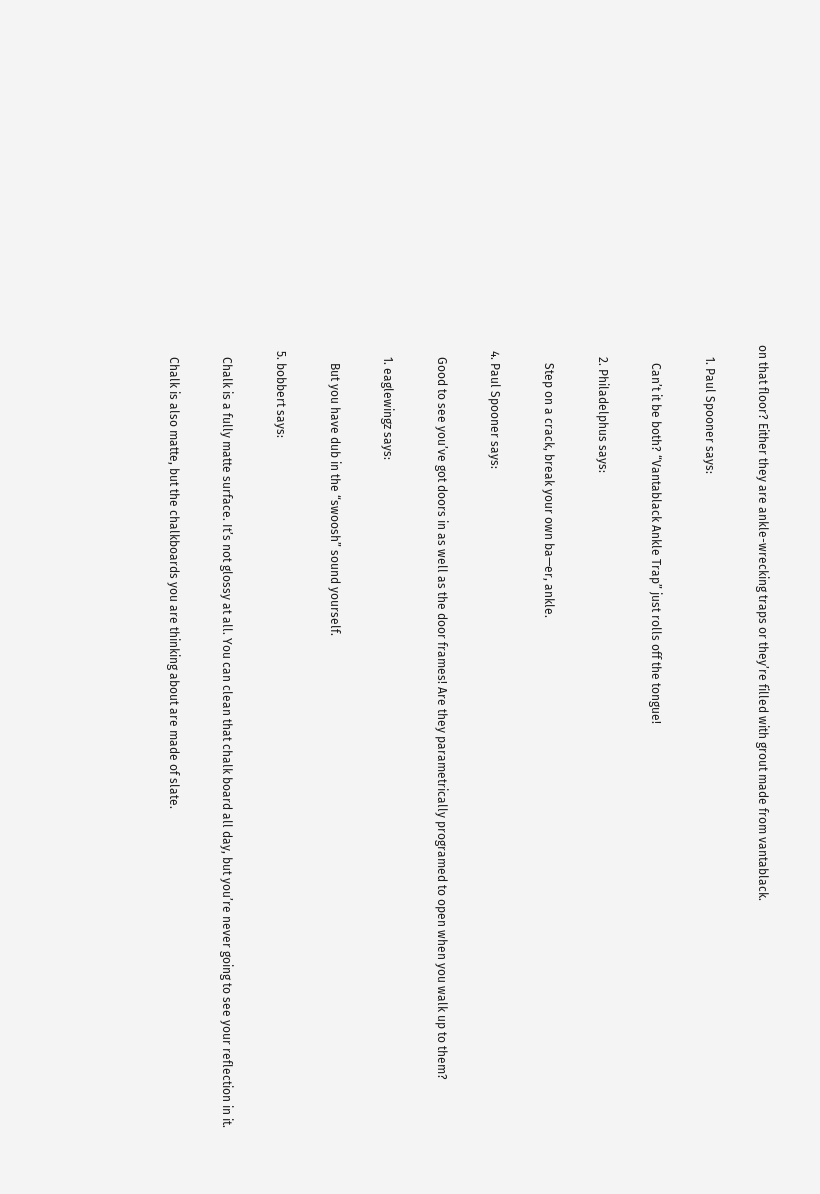on that floor? Either they are ankle-wrecking traps or they’re filled with grout made from vantablack.

    1. Paul Spooner says:

      Can’t it be both? “Vantablack Ankle Trap” just rolls off the tongue!

    2. Philadelphus says:

      Step on a crack, break your own ba—er, ankle.

  4. Paul Spooner says:

    Good to see you’ve got doors in as well as the door frames! Are they parametrically programed to open when you walk up to them?

    1. eaglewingz says:

      But you have dub in the “swoosh” sound yourself.

  5. bobbert says:

    Chalk is a fully matte surface. It’s not glossy at all. You can clean that chalk board all day, but you’re never going to see your reflection in it.

    Chalk is also matte, but the chalkboards you are thinking about are made of slate.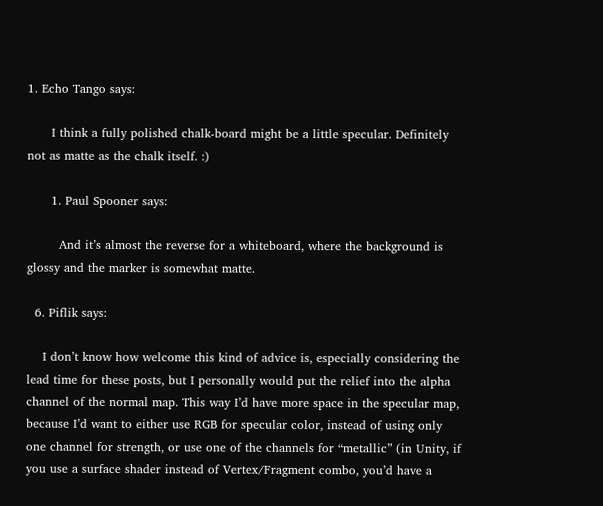1. Echo Tango says:

      I think a fully polished chalk-board might be a little specular. Definitely not as matte as the chalk itself. :)

      1. Paul Spooner says:

        And it’s almost the reverse for a whiteboard, where the background is glossy and the marker is somewhat matte.

  6. Piflik says:

    I don’t know how welcome this kind of advice is, especially considering the lead time for these posts, but I personally would put the relief into the alpha channel of the normal map. This way I’d have more space in the specular map, because I’d want to either use RGB for specular color, instead of using only one channel for strength, or use one of the channels for “metallic” (in Unity, if you use a surface shader instead of Vertex/Fragment combo, you’d have a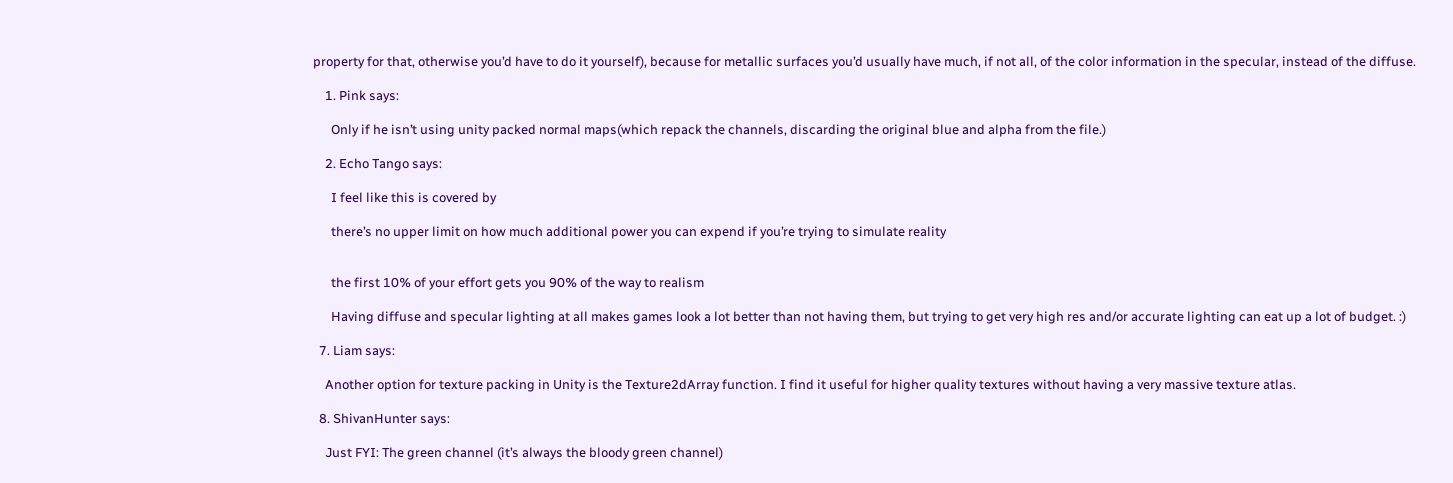property for that, otherwise you’d have to do it yourself), because for metallic surfaces you’d usually have much, if not all, of the color information in the specular, instead of the diffuse.

    1. Pink says:

      Only if he isn’t using unity packed normal maps(which repack the channels, discarding the original blue and alpha from the file.)

    2. Echo Tango says:

      I feel like this is covered by

      there’s no upper limit on how much additional power you can expend if you’re trying to simulate reality


      the first 10% of your effort gets you 90% of the way to realism

      Having diffuse and specular lighting at all makes games look a lot better than not having them, but trying to get very high res and/or accurate lighting can eat up a lot of budget. :)

  7. Liam says:

    Another option for texture packing in Unity is the Texture2dArray function. I find it useful for higher quality textures without having a very massive texture atlas.

  8. ShivanHunter says:

    Just FYI: The green channel (it’s always the bloody green channel)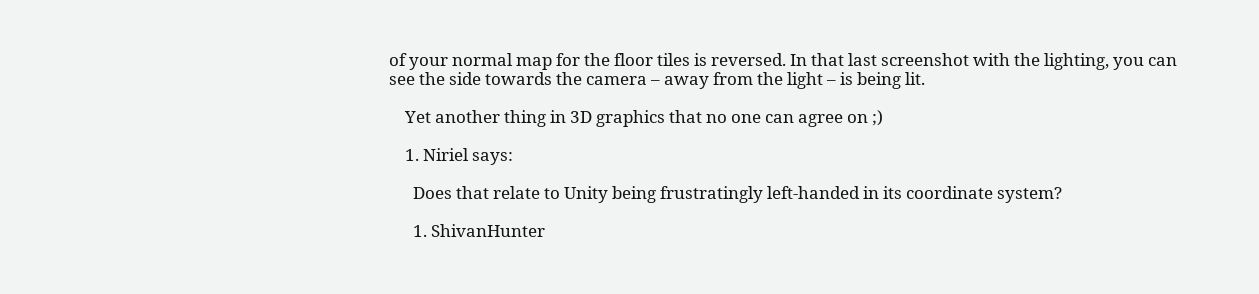of your normal map for the floor tiles is reversed. In that last screenshot with the lighting, you can see the side towards the camera – away from the light – is being lit.

    Yet another thing in 3D graphics that no one can agree on ;)

    1. Niriel says:

      Does that relate to Unity being frustratingly left-handed in its coordinate system?

      1. ShivanHunter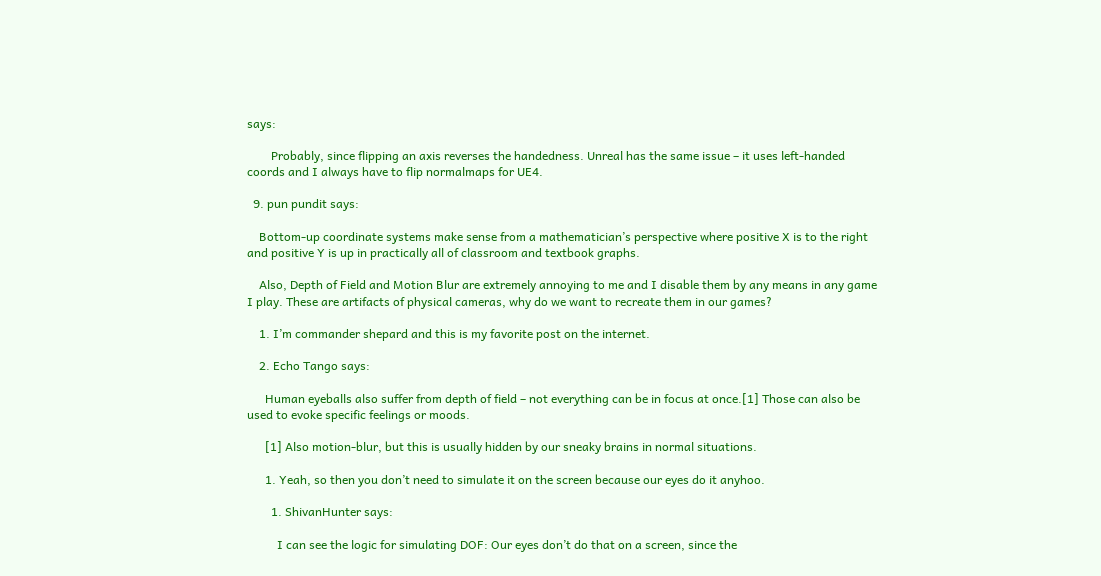says:

        Probably, since flipping an axis reverses the handedness. Unreal has the same issue – it uses left-handed coords and I always have to flip normalmaps for UE4.

  9. pun pundit says:

    Bottom-up coordinate systems make sense from a mathematician’s perspective where positive X is to the right and positive Y is up in practically all of classroom and textbook graphs.

    Also, Depth of Field and Motion Blur are extremely annoying to me and I disable them by any means in any game I play. These are artifacts of physical cameras, why do we want to recreate them in our games?

    1. I’m commander shepard and this is my favorite post on the internet.

    2. Echo Tango says:

      Human eyeballs also suffer from depth of field – not everything can be in focus at once.[1] Those can also be used to evoke specific feelings or moods.

      [1] Also motion-blur, but this is usually hidden by our sneaky brains in normal situations.

      1. Yeah, so then you don’t need to simulate it on the screen because our eyes do it anyhoo.

        1. ShivanHunter says:

          I can see the logic for simulating DOF: Our eyes don’t do that on a screen, since the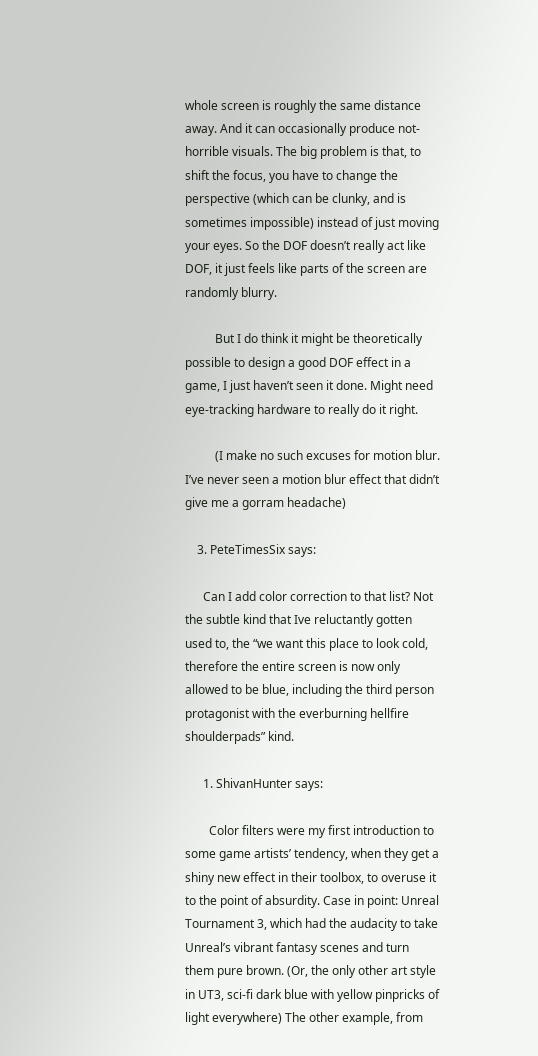whole screen is roughly the same distance away. And it can occasionally produce not-horrible visuals. The big problem is that, to shift the focus, you have to change the perspective (which can be clunky, and is sometimes impossible) instead of just moving your eyes. So the DOF doesn’t really act like DOF, it just feels like parts of the screen are randomly blurry.

          But I do think it might be theoretically possible to design a good DOF effect in a game, I just haven’t seen it done. Might need eye-tracking hardware to really do it right.

          (I make no such excuses for motion blur. I’ve never seen a motion blur effect that didn’t give me a gorram headache)

    3. PeteTimesSix says:

      Can I add color correction to that list? Not the subtle kind that Ive reluctantly gotten used to, the “we want this place to look cold, therefore the entire screen is now only allowed to be blue, including the third person protagonist with the everburning hellfire shoulderpads” kind.

      1. ShivanHunter says:

        Color filters were my first introduction to some game artists’ tendency, when they get a shiny new effect in their toolbox, to overuse it to the point of absurdity. Case in point: Unreal Tournament 3, which had the audacity to take Unreal’s vibrant fantasy scenes and turn them pure brown. (Or, the only other art style in UT3, sci-fi dark blue with yellow pinpricks of light everywhere) The other example, from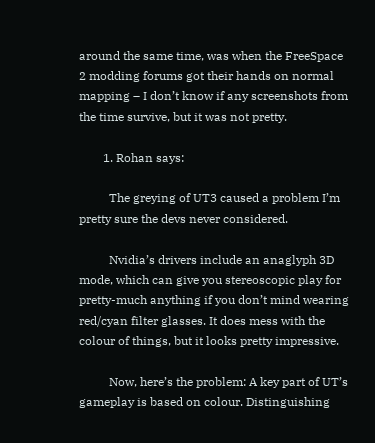around the same time, was when the FreeSpace 2 modding forums got their hands on normal mapping – I don’t know if any screenshots from the time survive, but it was not pretty.

        1. Rohan says:

          The greying of UT3 caused a problem I’m pretty sure the devs never considered.

          Nvidia’s drivers include an anaglyph 3D mode, which can give you stereoscopic play for pretty-much anything if you don’t mind wearing red/cyan filter glasses. It does mess with the colour of things, but it looks pretty impressive.

          Now, here’s the problem: A key part of UT’s gameplay is based on colour. Distinguishing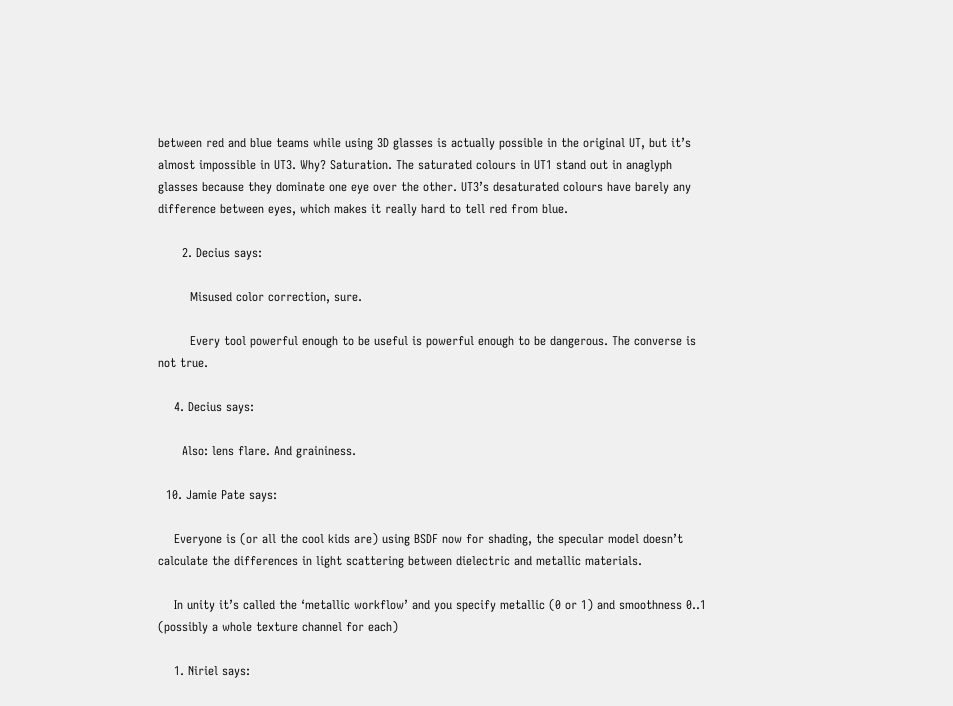between red and blue teams while using 3D glasses is actually possible in the original UT, but it’s almost impossible in UT3. Why? Saturation. The saturated colours in UT1 stand out in anaglyph glasses because they dominate one eye over the other. UT3’s desaturated colours have barely any difference between eyes, which makes it really hard to tell red from blue.

      2. Decius says:

        Misused color correction, sure.

        Every tool powerful enough to be useful is powerful enough to be dangerous. The converse is not true.

    4. Decius says:

      Also: lens flare. And graininess.

  10. Jamie Pate says:

    Everyone is (or all the cool kids are) using BSDF now for shading, the specular model doesn’t calculate the differences in light scattering between dielectric and metallic materials.

    In unity it’s called the ‘metallic workflow’ and you specify metallic (0 or 1) and smoothness 0..1 (possibly a whole texture channel for each)

    1. Niriel says: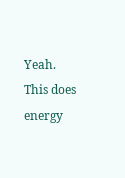Yeah. This does energy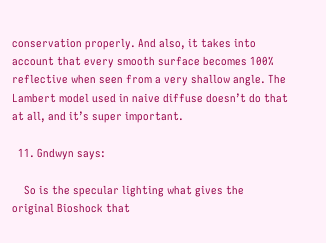conservation properly. And also, it takes into account that every smooth surface becomes 100% reflective when seen from a very shallow angle. The Lambert model used in naive diffuse doesn’t do that at all, and it’s super important.

  11. Gndwyn says:

    So is the specular lighting what gives the original Bioshock that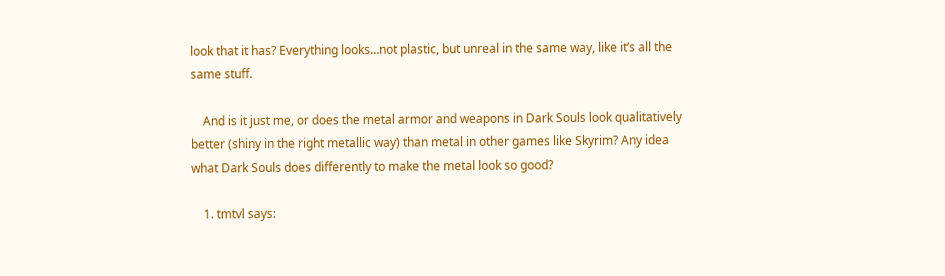look that it has? Everything looks…not plastic, but unreal in the same way, like it’s all the same stuff.

    And is it just me, or does the metal armor and weapons in Dark Souls look qualitatively better (shiny in the right metallic way) than metal in other games like Skyrim? Any idea what Dark Souls does differently to make the metal look so good?

    1. tmtvl says: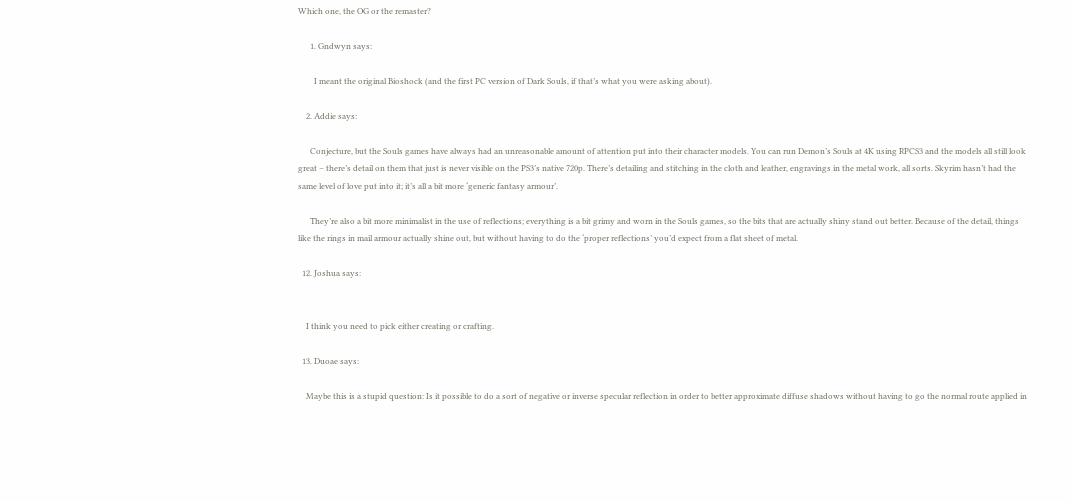Which one, the OG or the remaster?

      1. Gndwyn says:

        I meant the original Bioshock (and the first PC version of Dark Souls, if that’s what you were asking about).

    2. Addie says:

      Conjecture, but the Souls games have always had an unreasonable amount of attention put into their character models. You can run Demon’s Souls at 4K using RPCS3 and the models all still look great – there’s detail on them that just is never visible on the PS3’s native 720p. There’s detailing and stitching in the cloth and leather, engravings in the metal work, all sorts. Skyrim hasn’t had the same level of love put into it; it’s all a bit more ‘generic fantasy armour’.

      They’re also a bit more minimalist in the use of reflections; everything is a bit grimy and worn in the Souls games, so the bits that are actually shiny stand out better. Because of the detail, things like the rings in mail armour actually shine out, but without having to do the ‘proper reflections’ you’d expect from a flat sheet of metal.

  12. Joshua says:


    I think you need to pick either creating or crafting.

  13. Duoae says:

    Maybe this is a stupid question: Is it possible to do a sort of negative or inverse specular reflection in order to better approximate diffuse shadows without having to go the normal route applied in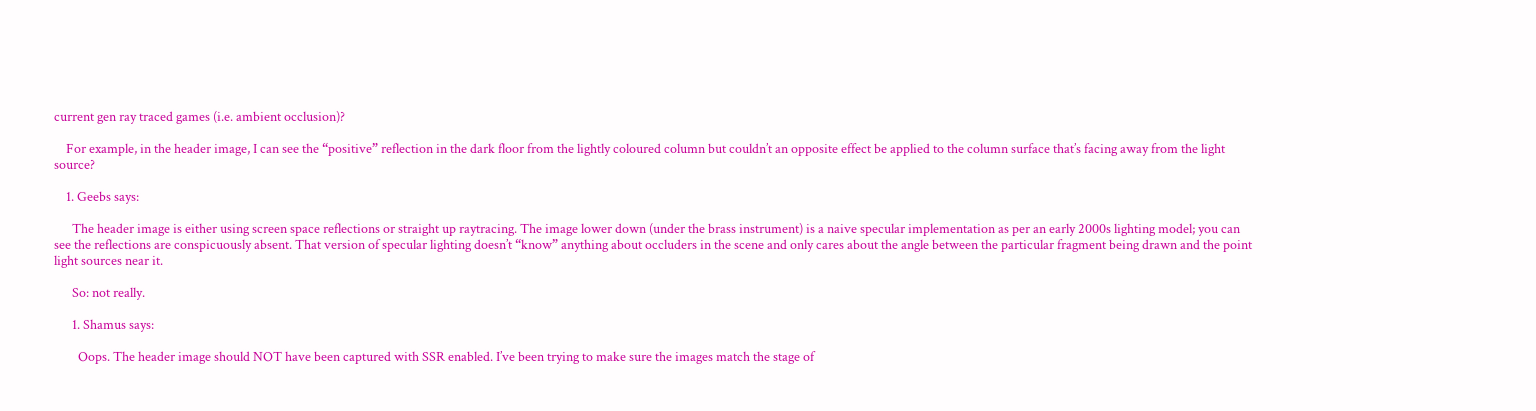current gen ray traced games (i.e. ambient occlusion)?

    For example, in the header image, I can see the “positive” reflection in the dark floor from the lightly coloured column but couldn’t an opposite effect be applied to the column surface that’s facing away from the light source?

    1. Geebs says:

      The header image is either using screen space reflections or straight up raytracing. The image lower down (under the brass instrument) is a naive specular implementation as per an early 2000s lighting model; you can see the reflections are conspicuously absent. That version of specular lighting doesn’t “know” anything about occluders in the scene and only cares about the angle between the particular fragment being drawn and the point light sources near it.

      So: not really.

      1. Shamus says:

        Oops. The header image should NOT have been captured with SSR enabled. I’ve been trying to make sure the images match the stage of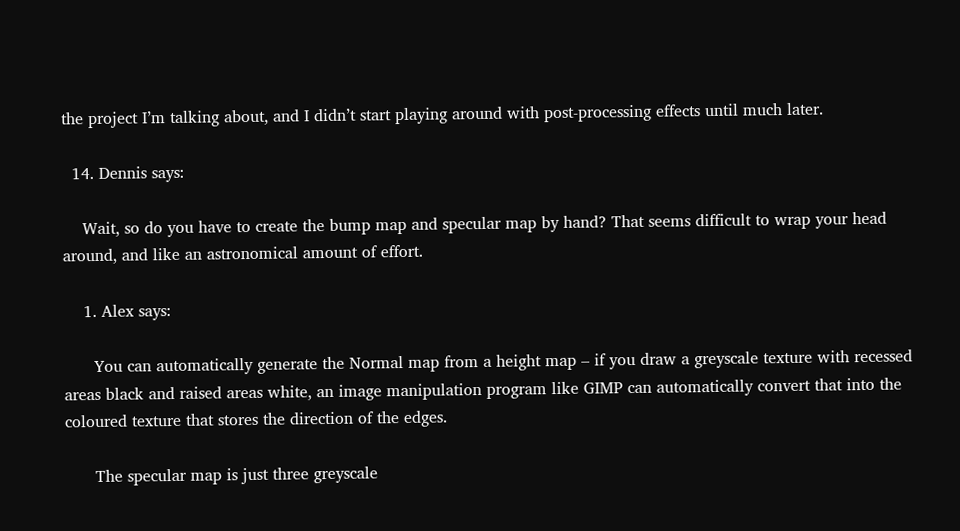the project I’m talking about, and I didn’t start playing around with post-processing effects until much later.

  14. Dennis says:

    Wait, so do you have to create the bump map and specular map by hand? That seems difficult to wrap your head around, and like an astronomical amount of effort.

    1. Alex says:

      You can automatically generate the Normal map from a height map – if you draw a greyscale texture with recessed areas black and raised areas white, an image manipulation program like GIMP can automatically convert that into the coloured texture that stores the direction of the edges.

      The specular map is just three greyscale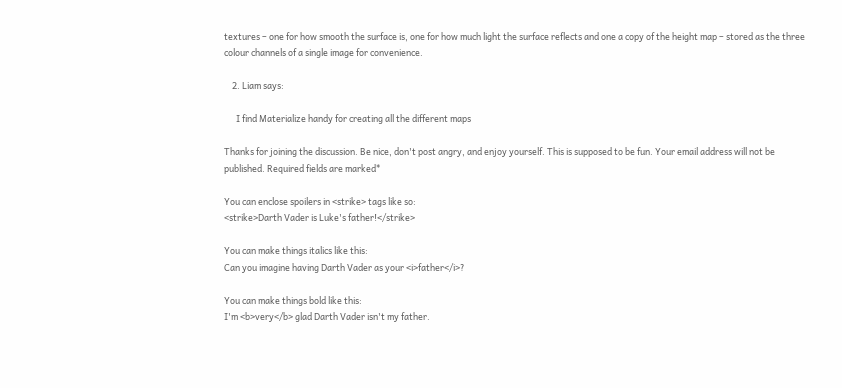textures – one for how smooth the surface is, one for how much light the surface reflects and one a copy of the height map – stored as the three colour channels of a single image for convenience.

    2. Liam says:

      I find Materialize handy for creating all the different maps

Thanks for joining the discussion. Be nice, don't post angry, and enjoy yourself. This is supposed to be fun. Your email address will not be published. Required fields are marked*

You can enclose spoilers in <strike> tags like so:
<strike>Darth Vader is Luke's father!</strike>

You can make things italics like this:
Can you imagine having Darth Vader as your <i>father</i>?

You can make things bold like this:
I'm <b>very</b> glad Darth Vader isn't my father.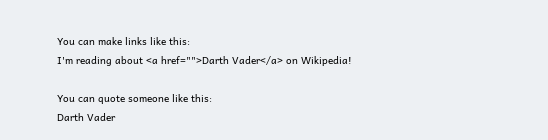You can make links like this:
I'm reading about <a href="">Darth Vader</a> on Wikipedia!

You can quote someone like this:
Darth Vader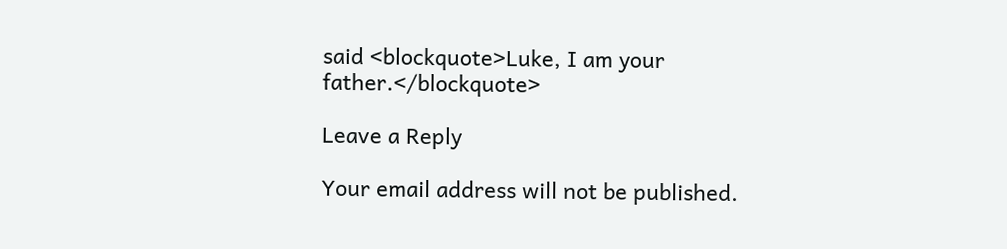said <blockquote>Luke, I am your father.</blockquote>

Leave a Reply

Your email address will not be published.